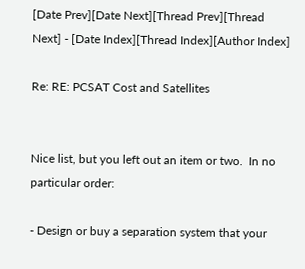[Date Prev][Date Next][Thread Prev][Thread Next] - [Date Index][Thread Index][Author Index]

Re: RE: PCSAT Cost and Satellites


Nice list, but you left out an item or two.  In no particular order:

- Design or buy a separation system that your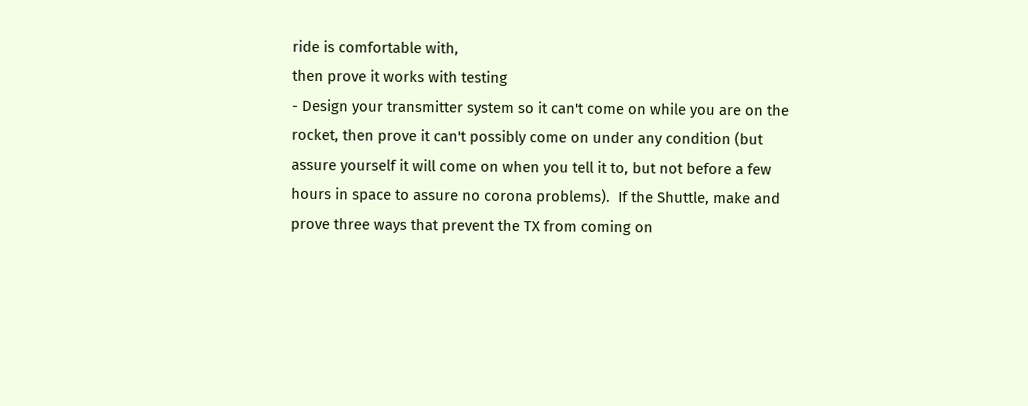ride is comfortable with,
then prove it works with testing
- Design your transmitter system so it can't come on while you are on the
rocket, then prove it can't possibly come on under any condition (but
assure yourself it will come on when you tell it to, but not before a few
hours in space to assure no corona problems).  If the Shuttle, make and
prove three ways that prevent the TX from coming on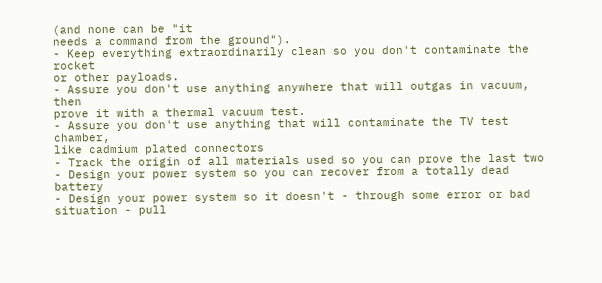(and none can be "it
needs a command from the ground").
- Keep everything extraordinarily clean so you don't contaminate the rocket
or other payloads.
- Assure you don't use anything anywhere that will outgas in vacuum, then
prove it with a thermal vacuum test.
- Assure you don't use anything that will contaminate the TV test chamber,
like cadmium plated connectors
- Track the origin of all materials used so you can prove the last two
- Design your power system so you can recover from a totally dead battery
- Design your power system so it doesn't - through some error or bad
situation - pull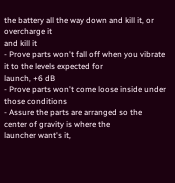the battery all the way down and kill it, or overcharge it
and kill it
- Prove parts won't fall off when you vibrate it to the levels expected for
launch, +6 dB
- Prove parts won't come loose inside under those conditions
- Assure the parts are arranged so the center of gravity is where the
launcher want's it,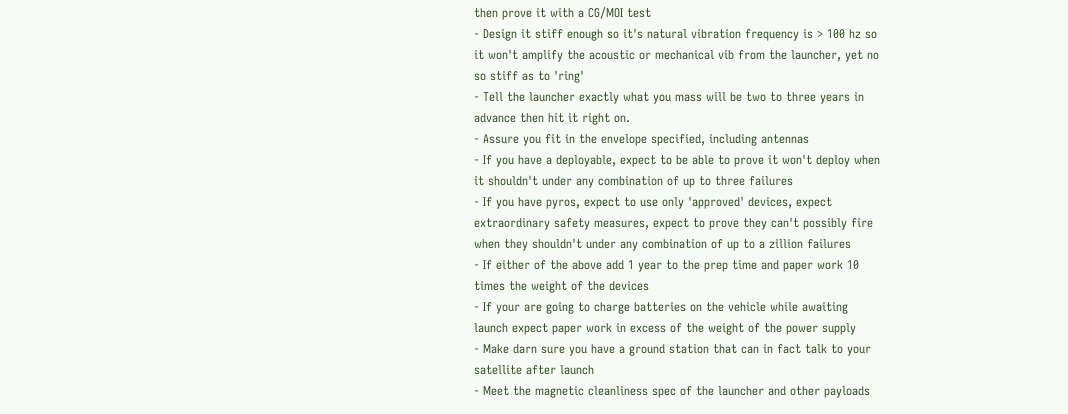then prove it with a CG/MOI test
- Design it stiff enough so it's natural vibration frequency is > 100 hz so
it won't amplify the acoustic or mechanical vib from the launcher, yet no
so stiff as to 'ring'
- Tell the launcher exactly what you mass will be two to three years in
advance then hit it right on.
- Assure you fit in the envelope specified, including antennas
- If you have a deployable, expect to be able to prove it won't deploy when
it shouldn't under any combination of up to three failures
- If you have pyros, expect to use only 'approved' devices, expect
extraordinary safety measures, expect to prove they can't possibly fire
when they shouldn't under any combination of up to a zillion failures
- If either of the above add 1 year to the prep time and paper work 10
times the weight of the devices
- If your are going to charge batteries on the vehicle while awaiting
launch expect paper work in excess of the weight of the power supply
- Make darn sure you have a ground station that can in fact talk to your
satellite after launch
- Meet the magnetic cleanliness spec of the launcher and other payloads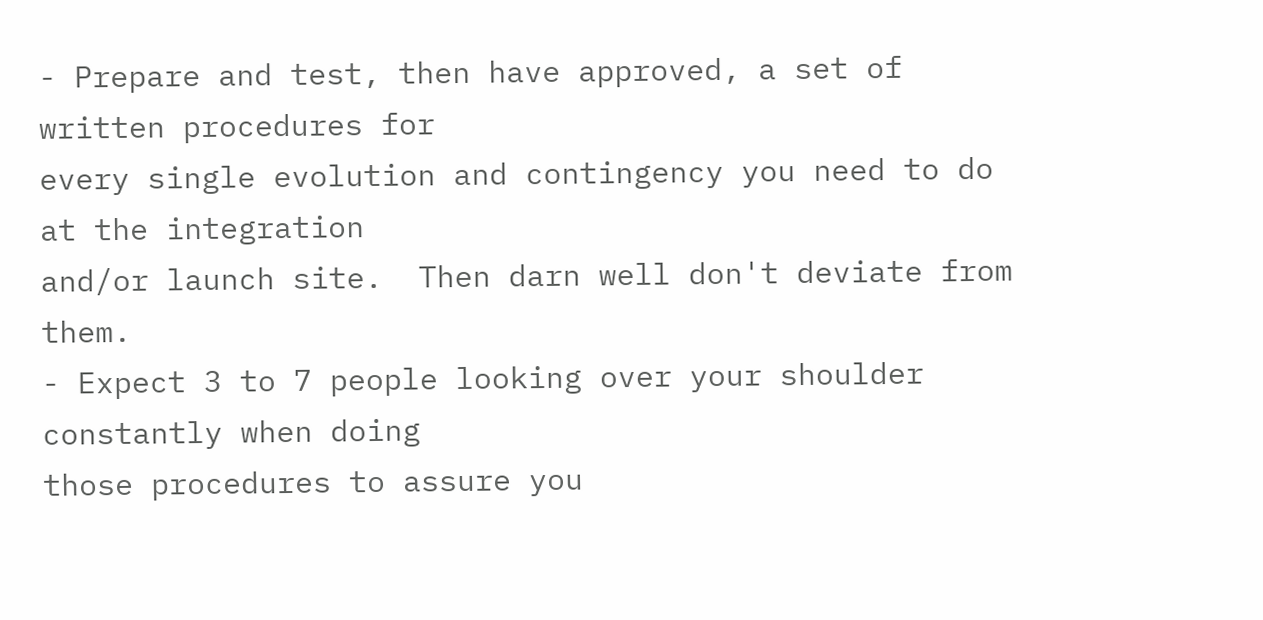- Prepare and test, then have approved, a set of written procedures for
every single evolution and contingency you need to do at the integration
and/or launch site.  Then darn well don't deviate from them.
- Expect 3 to 7 people looking over your shoulder constantly when doing
those procedures to assure you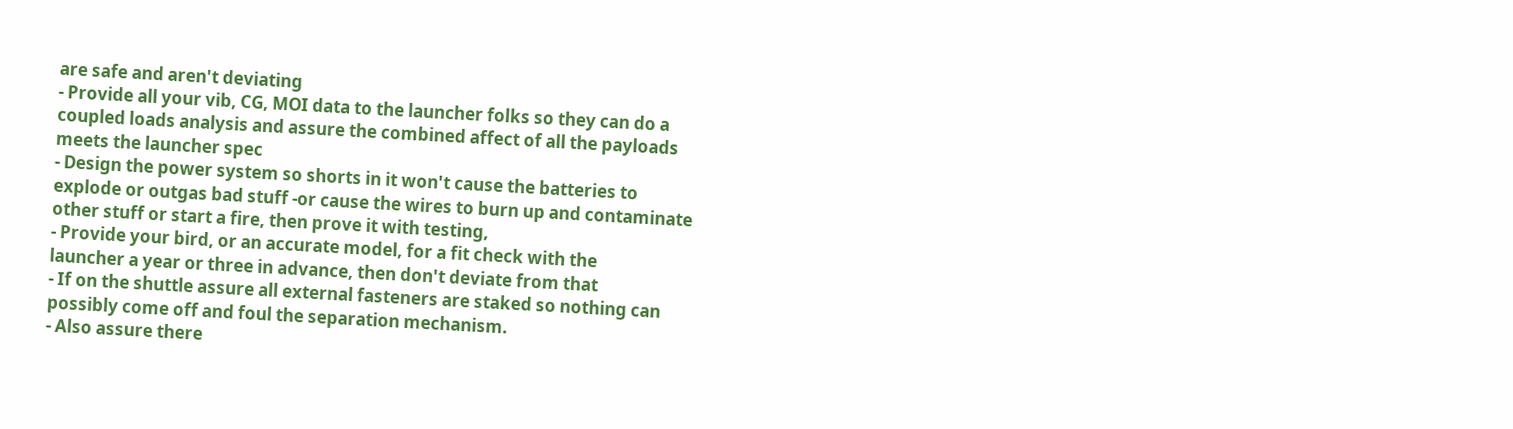are safe and aren't deviating
- Provide all your vib, CG, MOI data to the launcher folks so they can do a
coupled loads analysis and assure the combined affect of all the payloads
meets the launcher spec
- Design the power system so shorts in it won't cause the batteries to
explode or outgas bad stuff -or cause the wires to burn up and contaminate
other stuff or start a fire, then prove it with testing,
- Provide your bird, or an accurate model, for a fit check with the
launcher a year or three in advance, then don't deviate from that
- If on the shuttle assure all external fasteners are staked so nothing can
possibly come off and foul the separation mechanism.
- Also assure there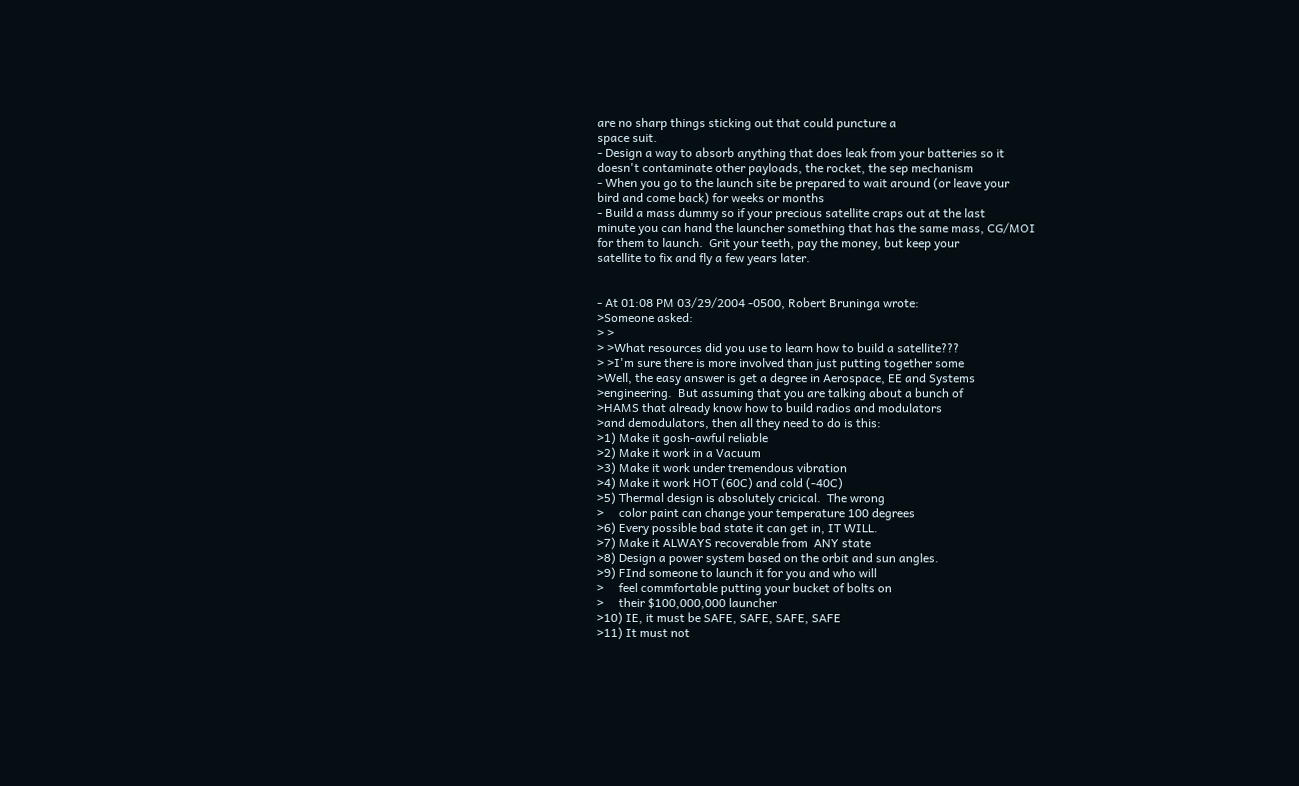are no sharp things sticking out that could puncture a
space suit.
- Design a way to absorb anything that does leak from your batteries so it
doesn't contaminate other payloads, the rocket, the sep mechanism
- When you go to the launch site be prepared to wait around (or leave your
bird and come back) for weeks or months
- Build a mass dummy so if your precious satellite craps out at the last
minute you can hand the launcher something that has the same mass, CG/MOI
for them to launch.  Grit your teeth, pay the money, but keep your
satellite to fix and fly a few years later.


- At 01:08 PM 03/29/2004 -0500, Robert Bruninga wrote:
>Someone asked:
> >
> >What resources did you use to learn how to build a satellite???
> >I'm sure there is more involved than just putting together some
>Well, the easy answer is get a degree in Aerospace, EE and Systems
>engineering.  But assuming that you are talking about a bunch of
>HAMS that already know how to build radios and modulators
>and demodulators, then all they need to do is this:
>1) Make it gosh-awful reliable
>2) Make it work in a Vacuum
>3) Make it work under tremendous vibration
>4) Make it work HOT (60C) and cold (-40C)
>5) Thermal design is absolutely cricical.  The wrong
>     color paint can change your temperature 100 degrees
>6) Every possible bad state it can get in, IT WILL.
>7) Make it ALWAYS recoverable from  ANY state
>8) Design a power system based on the orbit and sun angles.
>9) FInd someone to launch it for you and who will
>     feel commfortable putting your bucket of bolts on
>     their $100,000,000 launcher
>10) IE, it must be SAFE, SAFE, SAFE, SAFE
>11) It must not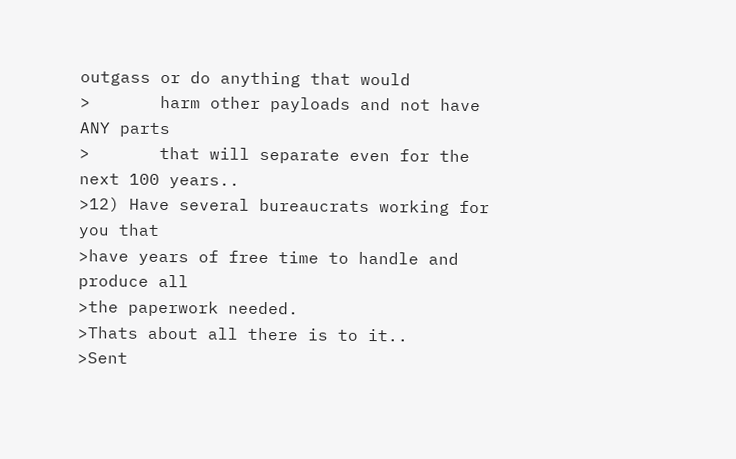outgass or do anything that would
>       harm other payloads and not have ANY parts
>       that will separate even for the next 100 years..
>12) Have several bureaucrats working for you that
>have years of free time to handle and produce all
>the paperwork needed.
>Thats about all there is to it..
>Sent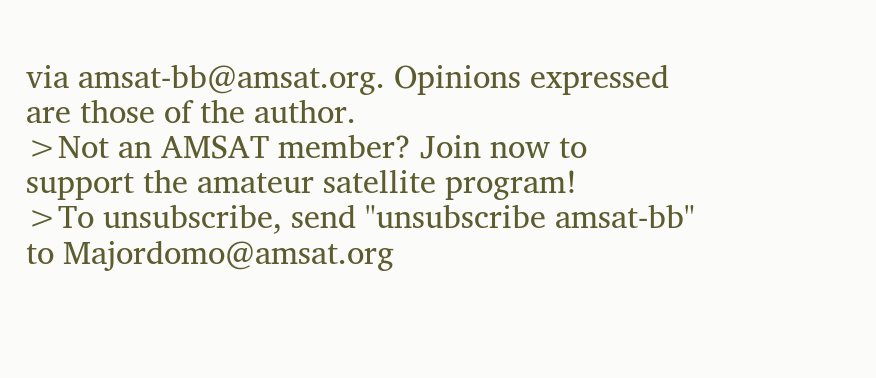via amsat-bb@amsat.org. Opinions expressed are those of the author.
>Not an AMSAT member? Join now to support the amateur satellite program!
>To unsubscribe, send "unsubscribe amsat-bb" to Majordomo@amsat.org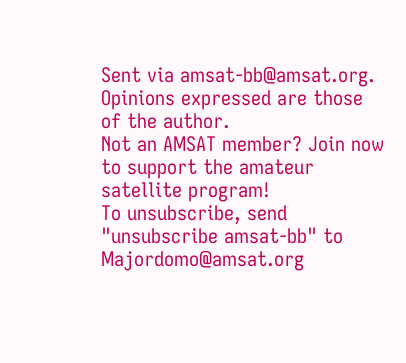Sent via amsat-bb@amsat.org. Opinions expressed are those of the author.
Not an AMSAT member? Join now to support the amateur satellite program!
To unsubscribe, send "unsubscribe amsat-bb" to Majordomo@amsat.org